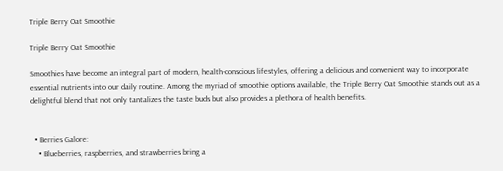Triple Berry Oat Smoothie

Triple Berry Oat Smoothie

Smoothies have become an integral part of modern, health-conscious lifestyles, offering a delicious and convenient way to incorporate essential nutrients into our daily routine. Among the myriad of smoothie options available, the Triple Berry Oat Smoothie stands out as a delightful blend that not only tantalizes the taste buds but also provides a plethora of health benefits.


  • Berries Galore:
    • Blueberries, raspberries, and strawberries bring a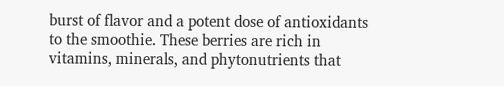burst of flavor and a potent dose of antioxidants to the smoothie. These berries are rich in vitamins, minerals, and phytonutrients that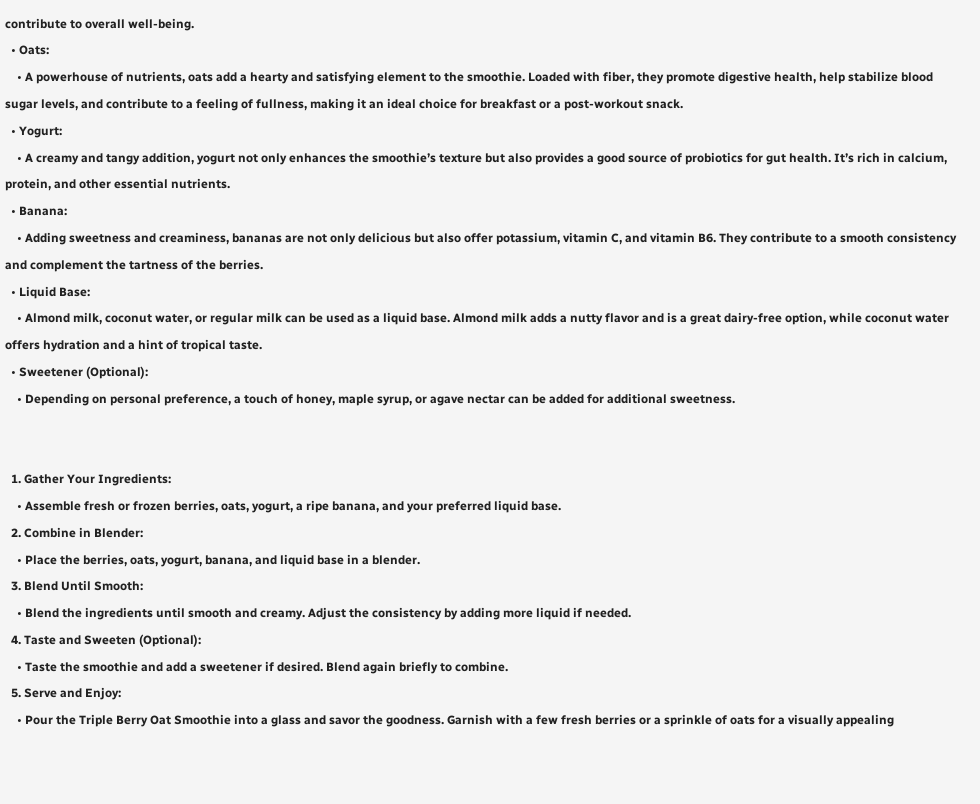contribute to overall well-being.
  • Oats:
    • A powerhouse of nutrients, oats add a hearty and satisfying element to the smoothie. Loaded with fiber, they promote digestive health, help stabilize blood sugar levels, and contribute to a feeling of fullness, making it an ideal choice for breakfast or a post-workout snack.
  • Yogurt:
    • A creamy and tangy addition, yogurt not only enhances the smoothie’s texture but also provides a good source of probiotics for gut health. It’s rich in calcium, protein, and other essential nutrients.
  • Banana:
    • Adding sweetness and creaminess, bananas are not only delicious but also offer potassium, vitamin C, and vitamin B6. They contribute to a smooth consistency and complement the tartness of the berries.
  • Liquid Base:
    • Almond milk, coconut water, or regular milk can be used as a liquid base. Almond milk adds a nutty flavor and is a great dairy-free option, while coconut water offers hydration and a hint of tropical taste.
  • Sweetener (Optional):
    • Depending on personal preference, a touch of honey, maple syrup, or agave nectar can be added for additional sweetness.


  1. Gather Your Ingredients:
    • Assemble fresh or frozen berries, oats, yogurt, a ripe banana, and your preferred liquid base.
  2. Combine in Blender:
    • Place the berries, oats, yogurt, banana, and liquid base in a blender.
  3. Blend Until Smooth:
    • Blend the ingredients until smooth and creamy. Adjust the consistency by adding more liquid if needed.
  4. Taste and Sweeten (Optional):
    • Taste the smoothie and add a sweetener if desired. Blend again briefly to combine.
  5. Serve and Enjoy:
    • Pour the Triple Berry Oat Smoothie into a glass and savor the goodness. Garnish with a few fresh berries or a sprinkle of oats for a visually appealing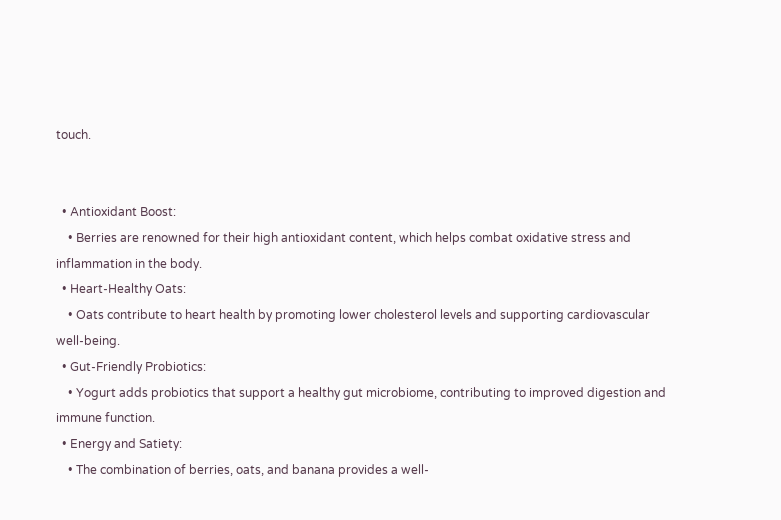touch.


  • Antioxidant Boost:
    • Berries are renowned for their high antioxidant content, which helps combat oxidative stress and inflammation in the body.
  • Heart-Healthy Oats:
    • Oats contribute to heart health by promoting lower cholesterol levels and supporting cardiovascular well-being.
  • Gut-Friendly Probiotics:
    • Yogurt adds probiotics that support a healthy gut microbiome, contributing to improved digestion and immune function.
  • Energy and Satiety:
    • The combination of berries, oats, and banana provides a well-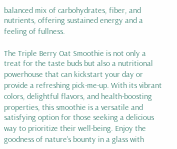balanced mix of carbohydrates, fiber, and nutrients, offering sustained energy and a feeling of fullness.

The Triple Berry Oat Smoothie is not only a treat for the taste buds but also a nutritional powerhouse that can kickstart your day or provide a refreshing pick-me-up. With its vibrant colors, delightful flavors, and health-boosting properties, this smoothie is a versatile and satisfying option for those seeking a delicious way to prioritize their well-being. Enjoy the goodness of nature’s bounty in a glass with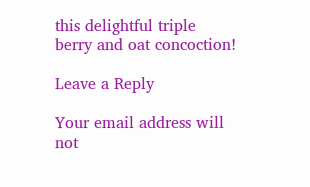this delightful triple berry and oat concoction!

Leave a Reply

Your email address will not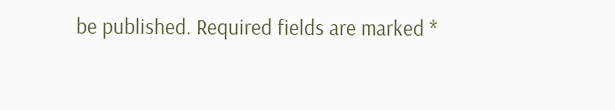be published. Required fields are marked *